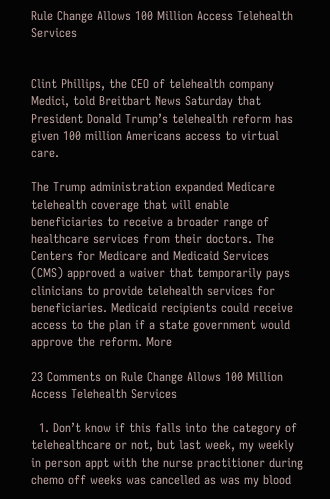Rule Change Allows 100 Million Access Telehealth Services


Clint Phillips, the CEO of telehealth company Medici, told Breitbart News Saturday that President Donald Trump’s telehealth reform has given 100 million Americans access to virtual care.

The Trump administration expanded Medicare telehealth coverage that will enable beneficiaries to receive a broader range of healthcare services from their doctors. The Centers for Medicare and Medicaid Services (CMS) approved a waiver that temporarily pays clinicians to provide telehealth services for beneficiaries. Medicaid recipients could receive access to the plan if a state government would approve the reform. More

23 Comments on Rule Change Allows 100 Million Access Telehealth Services

  1. Don’t know if this falls into the category of telehealthcare or not, but last week, my weekly in person appt with the nurse practitioner during chemo off weeks was cancelled as was my blood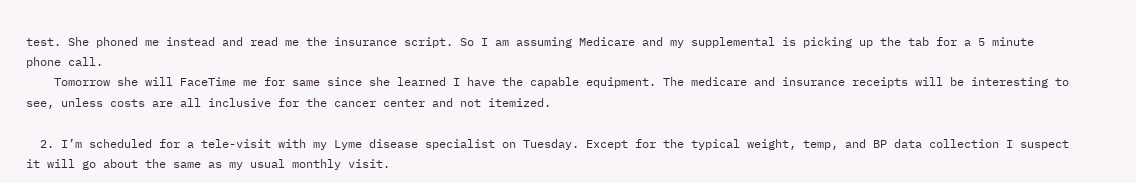test. She phoned me instead and read me the insurance script. So I am assuming Medicare and my supplemental is picking up the tab for a 5 minute phone call.
    Tomorrow she will FaceTime me for same since she learned I have the capable equipment. The medicare and insurance receipts will be interesting to see, unless costs are all inclusive for the cancer center and not itemized.

  2. I’m scheduled for a tele-visit with my Lyme disease specialist on Tuesday. Except for the typical weight, temp, and BP data collection I suspect it will go about the same as my usual monthly visit.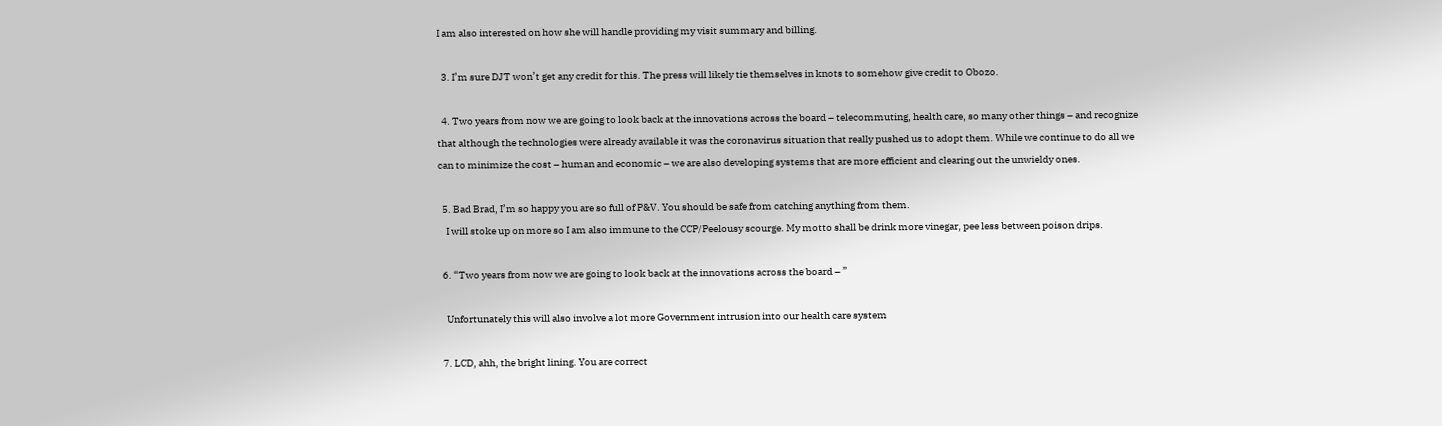I am also interested on how she will handle providing my visit summary and billing.

  3. I’m sure DJT won’t get any credit for this. The press will likely tie themselves in knots to somehow give credit to Obozo.

  4. Two years from now we are going to look back at the innovations across the board – telecommuting, health care, so many other things – and recognize that although the technologies were already available it was the coronavirus situation that really pushed us to adopt them. While we continue to do all we can to minimize the cost – human and economic – we are also developing systems that are more efficient and clearing out the unwieldy ones.

  5. Bad Brad, I’m so happy you are so full of P&V. You should be safe from catching anything from them.
    I will stoke up on more so I am also immune to the CCP/Peelousy scourge. My motto shall be drink more vinegar, pee less between poison drips.

  6. “Two years from now we are going to look back at the innovations across the board – ”

    Unfortunately this will also involve a lot more Government intrusion into our health care system

  7. LCD, ahh, the bright lining. You are correct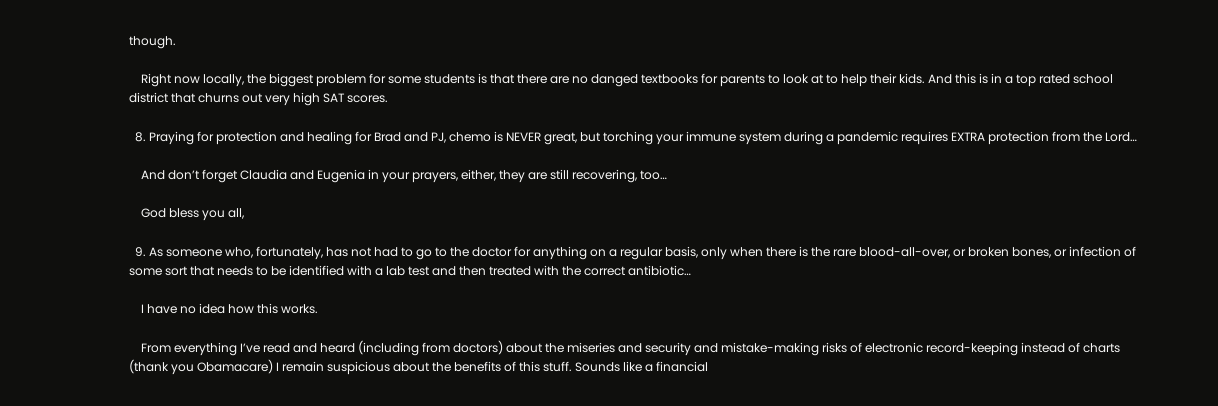though.

    Right now locally, the biggest problem for some students is that there are no danged textbooks for parents to look at to help their kids. And this is in a top rated school district that churns out very high SAT scores.

  8. Praying for protection and healing for Brad and PJ, chemo is NEVER great, but torching your immune system during a pandemic requires EXTRA protection from the Lord…

    And don’t forget Claudia and Eugenia in your prayers, either, they are still recovering, too…

    God bless you all,

  9. As someone who, fortunately, has not had to go to the doctor for anything on a regular basis, only when there is the rare blood-all-over, or broken bones, or infection of some sort that needs to be identified with a lab test and then treated with the correct antibiotic…

    I have no idea how this works.

    From everything I’ve read and heard (including from doctors) about the miseries and security and mistake-making risks of electronic record-keeping instead of charts (thank you Obamacare) I remain suspicious about the benefits of this stuff. Sounds like a financial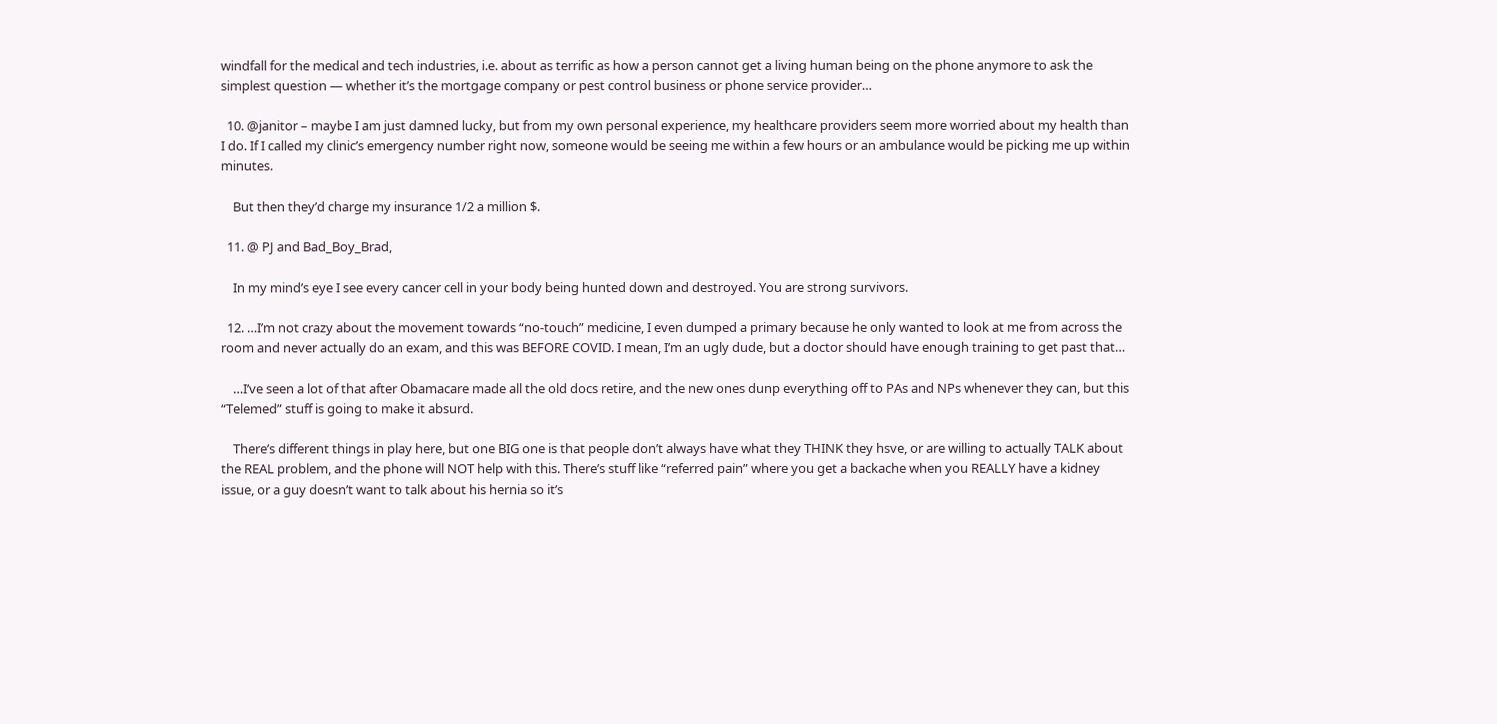windfall for the medical and tech industries, i.e. about as terrific as how a person cannot get a living human being on the phone anymore to ask the simplest question — whether it’s the mortgage company or pest control business or phone service provider…

  10. @janitor – maybe I am just damned lucky, but from my own personal experience, my healthcare providers seem more worried about my health than I do. If I called my clinic’s emergency number right now, someone would be seeing me within a few hours or an ambulance would be picking me up within minutes.

    But then they’d charge my insurance 1/2 a million $.

  11. @ PJ and Bad_Boy_Brad,

    In my mind’s eye I see every cancer cell in your body being hunted down and destroyed. You are strong survivors.

  12. …I’m not crazy about the movement towards “no-touch” medicine, I even dumped a primary because he only wanted to look at me from across the room and never actually do an exam, and this was BEFORE COVID. I mean, I’m an ugly dude, but a doctor should have enough training to get past that…

    …I’ve seen a lot of that after Obamacare made all the old docs retire, and the new ones dunp everything off to PAs and NPs whenever they can, but this “Telemed” stuff is going to make it absurd.

    There’s different things in play here, but one BIG one is that people don’t always have what they THINK they hsve, or are willing to actually TALK about the REAL problem, and the phone will NOT help with this. There’s stuff like “referred pain” where you get a backache when you REALLY have a kidney issue, or a guy doesn’t want to talk about his hernia so it’s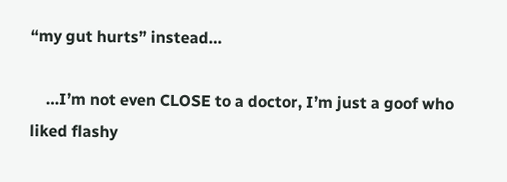“my gut hurts” instead…

    …I’m not even CLOSE to a doctor, I’m just a goof who liked flashy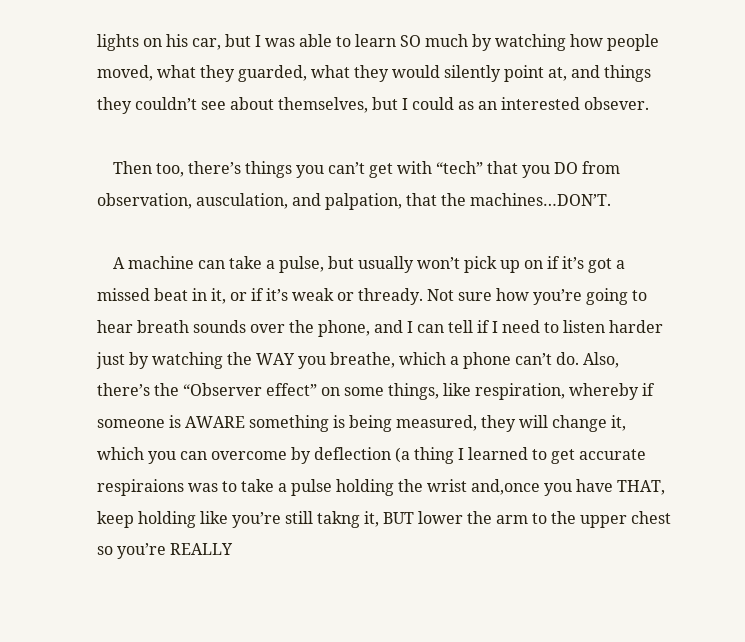lights on his car, but I was able to learn SO much by watching how people moved, what they guarded, what they would silently point at, and things they couldn’t see about themselves, but I could as an interested obsever.

    Then too, there’s things you can’t get with “tech” that you DO from observation, ausculation, and palpation, that the machines…DON’T.

    A machine can take a pulse, but usually won’t pick up on if it’s got a missed beat in it, or if it’s weak or thready. Not sure how you’re going to hear breath sounds over the phone, and I can tell if I need to listen harder just by watching the WAY you breathe, which a phone can’t do. Also, there’s the “Observer effect” on some things, like respiration, whereby if someone is AWARE something is being measured, they will change it, which you can overcome by deflection (a thing I learned to get accurate respiraions was to take a pulse holding the wrist and,once you have THAT, keep holding like you’re still takng it, BUT lower the arm to the upper chest so you’re REALLY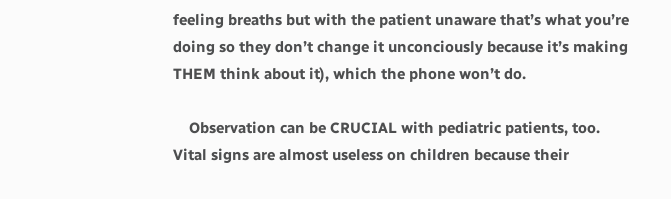feeling breaths but with the patient unaware that’s what you’re doing so they don’t change it unconciously because it’s making THEM think about it), which the phone won’t do.

    Observation can be CRUCIAL with pediatric patients, too. Vital signs are almost useless on children because their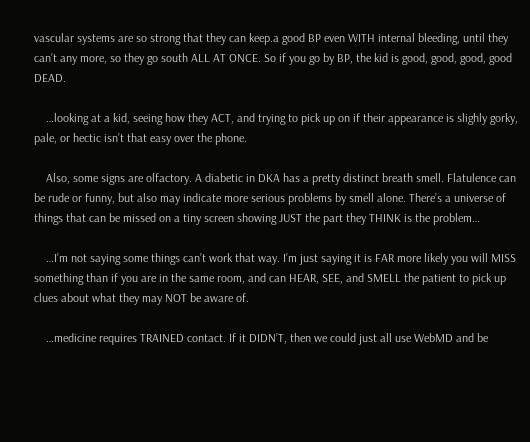vascular systems are so strong that they can keep.a good BP even WITH internal bleeding, until they can’t any more, so they go south ALL AT ONCE. So if you go by BP, the kid is good, good, good, good DEAD.

    …looking at a kid, seeing how they ACT, and trying to pick up on if their appearance is slighly gorky, pale, or hectic isn’t that easy over the phone.

    Also, some signs are olfactory. A diabetic in DKA has a pretty distinct breath smell. Flatulence can be rude or funny, but also may indicate more serious problems by smell alone. There’s a universe of things that can be missed on a tiny screen showing JUST the part they THINK is the problem…

    …I’m not saying some things can’t work that way. I’m just saying it is FAR more likely you will MISS something than if you are in the same room, and can HEAR, SEE, and SMELL the patient to pick up clues about what they may NOT be aware of.

    …medicine requires TRAINED contact. If it DIDN’T, then we could just all use WebMD and be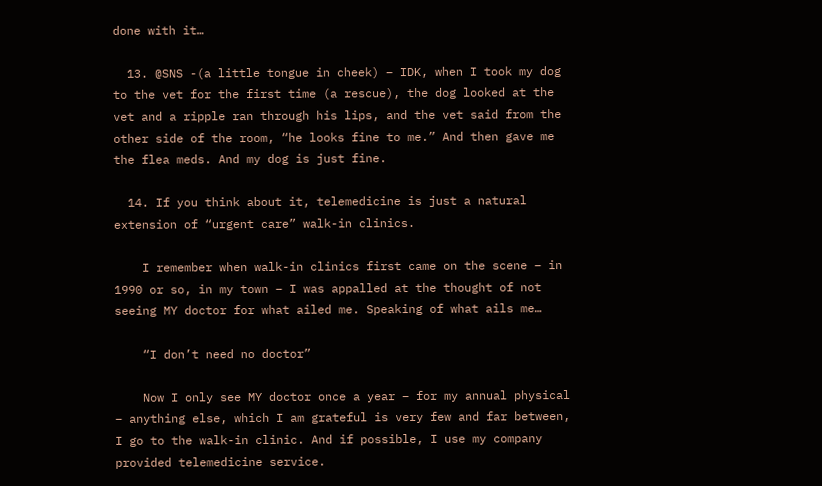done with it…

  13. @SNS -(a little tongue in cheek) – IDK, when I took my dog to the vet for the first time (a rescue), the dog looked at the vet and a ripple ran through his lips, and the vet said from the other side of the room, “he looks fine to me.” And then gave me the flea meds. And my dog is just fine.

  14. If you think about it, telemedicine is just a natural extension of “urgent care” walk-in clinics.

    I remember when walk-in clinics first came on the scene – in 1990 or so, in my town – I was appalled at the thought of not seeing MY doctor for what ailed me. Speaking of what ails me…

    “I don’t need no doctor”

    Now I only see MY doctor once a year – for my annual physical – anything else, which I am grateful is very few and far between, I go to the walk-in clinic. And if possible, I use my company provided telemedicine service.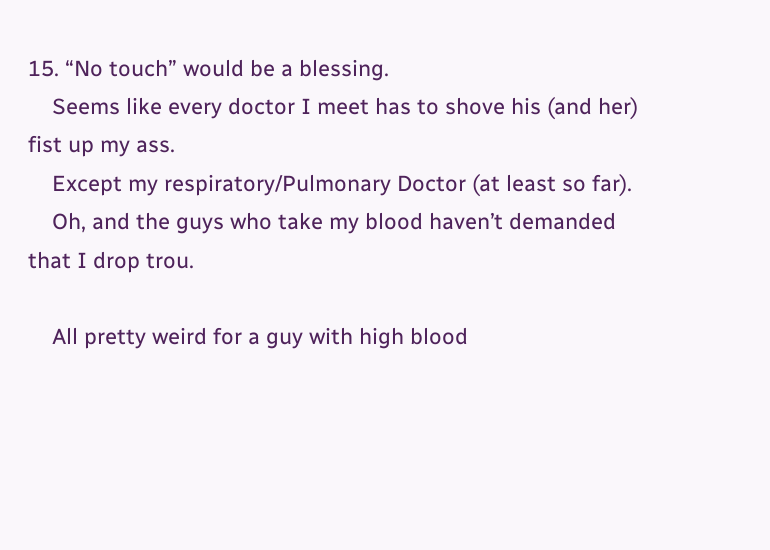15. “No touch” would be a blessing.
    Seems like every doctor I meet has to shove his (and her) fist up my ass.
    Except my respiratory/Pulmonary Doctor (at least so far).
    Oh, and the guys who take my blood haven’t demanded that I drop trou.

    All pretty weird for a guy with high blood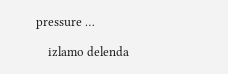pressure …

    izlamo delenda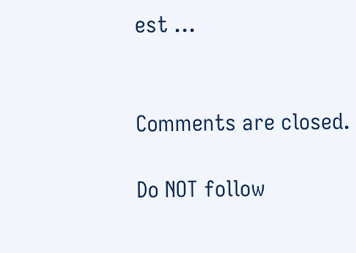est …


Comments are closed.

Do NOT follow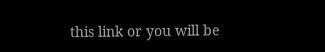this link or you will be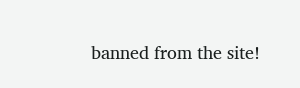banned from the site!